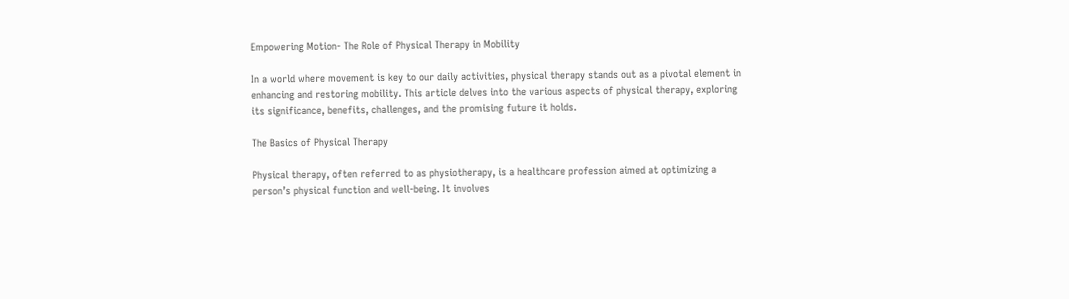Empowering Motion- The Role of Physical Therapy in Mobility

In a world where movement is key to our daily activities, physical therapy stands out as a pivotal element in enhancing and restoring mobility. This article delves into the various aspects of physical therapy, exploring its significance, benefits, challenges, and the promising future it holds.

The Basics of Physical Therapy

Physical therapy, often referred to as physiotherapy, is a healthcare profession aimed at optimizing a person’s physical function and well-being. It involves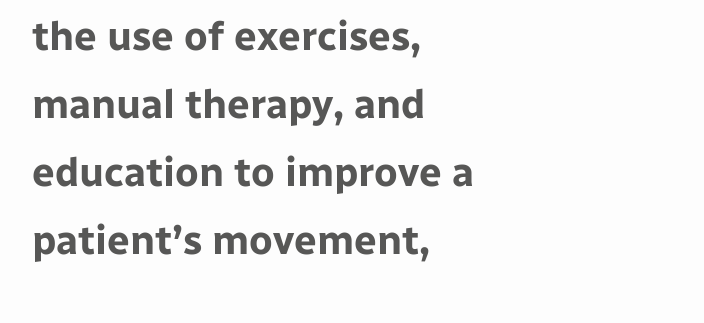the use of exercises, manual therapy, and education to improve a patient’s movement,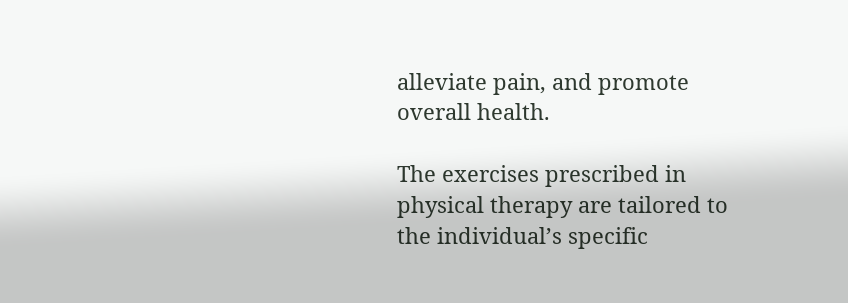alleviate pain, and promote overall health.

The exercises prescribed in physical therapy are tailored to the individual’s specific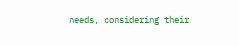needs, considering their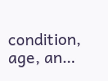condition, age, an…